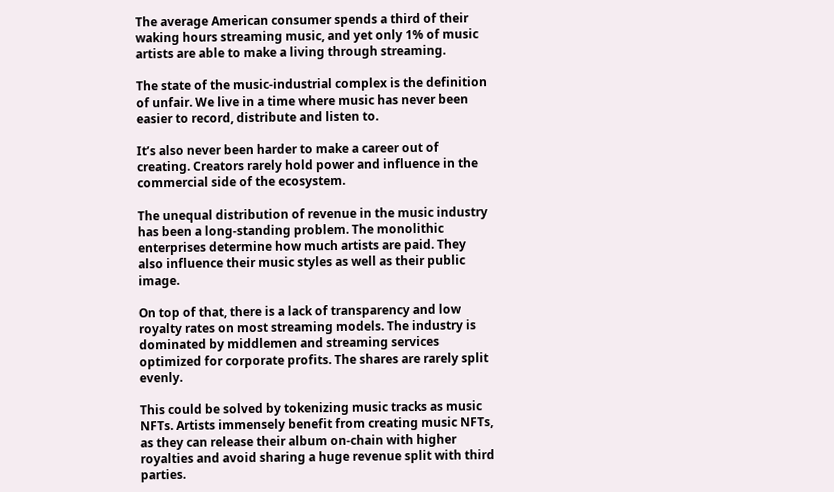The average American consumer spends a third of their waking hours streaming music, and yet only 1% of music artists are able to make a living through streaming.

The state of the music-industrial complex is the definition of unfair. We live in a time where music has never been easier to record, distribute and listen to.

It’s also never been harder to make a career out of creating. Creators rarely hold power and influence in the commercial side of the ecosystem.

The unequal distribution of revenue in the music industry has been a long-standing problem. The monolithic enterprises determine how much artists are paid. They also influence their music styles as well as their public image.

On top of that, there is a lack of transparency and low royalty rates on most streaming models. The industry is dominated by middlemen and streaming services optimized for corporate profits. The shares are rarely split evenly.

This could be solved by tokenizing music tracks as music NFTs. Artists immensely benefit from creating music NFTs, as they can release their album on-chain with higher royalties and avoid sharing a huge revenue split with third parties.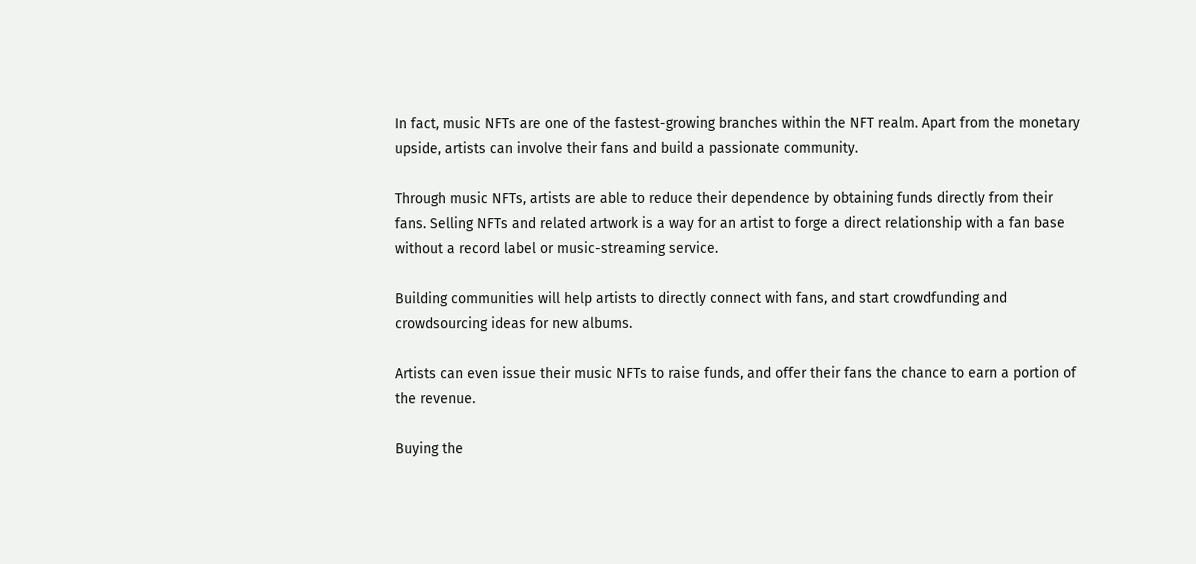In fact, music NFTs are one of the fastest-growing branches within the NFT realm. Apart from the monetary upside, artists can involve their fans and build a passionate community.

Through music NFTs, artists are able to reduce their dependence by obtaining funds directly from their fans. Selling NFTs and related artwork is a way for an artist to forge a direct relationship with a fan base without a record label or music-streaming service.

Building communities will help artists to directly connect with fans, and start crowdfunding and crowdsourcing ideas for new albums.

Artists can even issue their music NFTs to raise funds, and offer their fans the chance to earn a portion of the revenue.

Buying the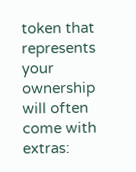token that represents your ownership will often come with extras: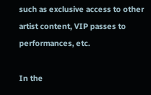such as exclusive access to other artist content, VIP passes to performances, etc.

In the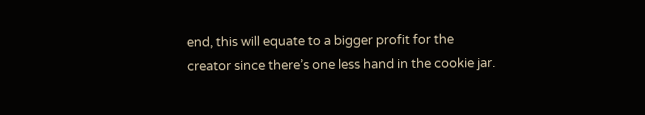end, this will equate to a bigger profit for the creator since there’s one less hand in the cookie jar.